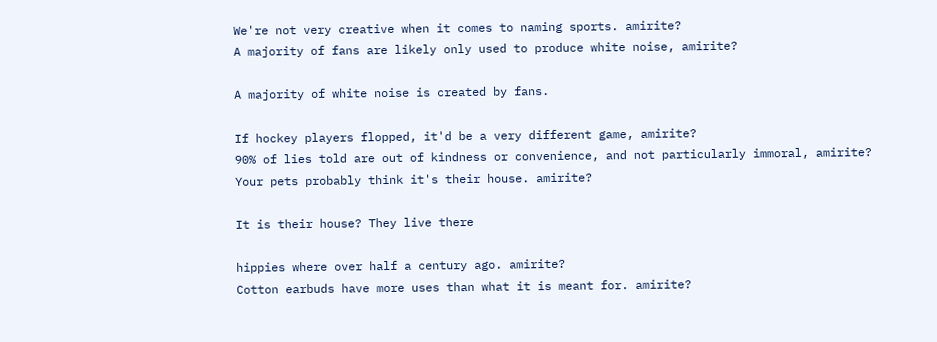We're not very creative when it comes to naming sports. amirite?
A majority of fans are likely only used to produce white noise, amirite?

A majority of white noise is created by fans.

If hockey players flopped, it'd be a very different game, amirite?
90% of lies told are out of kindness or convenience, and not particularly immoral, amirite?
Your pets probably think it's their house. amirite?

It is their house? They live there

hippies where over half a century ago. amirite?
Cotton earbuds have more uses than what it is meant for. amirite?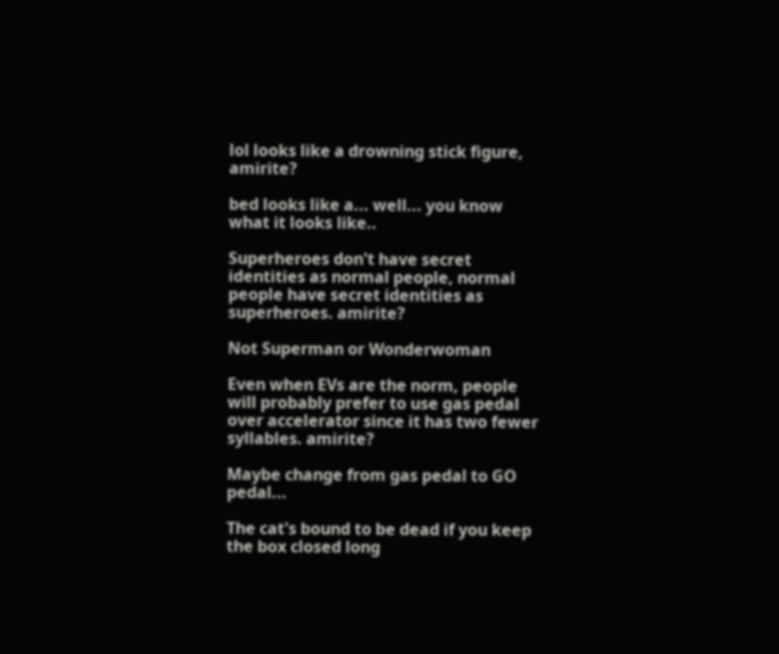lol looks like a drowning stick figure, amirite?

bed looks like a... well... you know what it looks like..

Superheroes don't have secret identities as normal people, normal people have secret identities as superheroes. amirite?

Not Superman or Wonderwoman

Even when EVs are the norm, people will probably prefer to use gas pedal over accelerator since it has two fewer syllables. amirite?

Maybe change from gas pedal to GO pedal...

The cat's bound to be dead if you keep the box closed long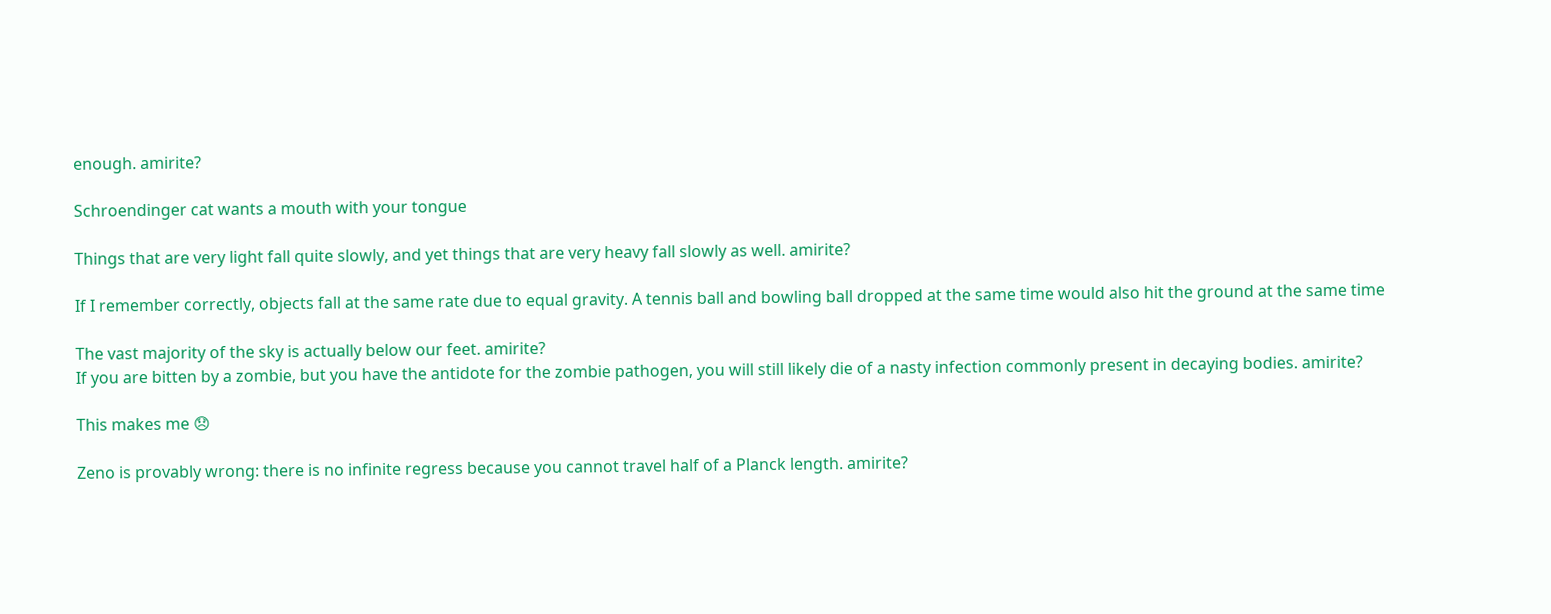enough. amirite?

Schroendinger cat wants a mouth with your tongue

Things that are very light fall quite slowly, and yet things that are very heavy fall slowly as well. amirite?

If I remember correctly, objects fall at the same rate due to equal gravity. A tennis ball and bowling ball dropped at the same time would also hit the ground at the same time

The vast majority of the sky is actually below our feet. amirite?
If you are bitten by a zombie, but you have the antidote for the zombie pathogen, you will still likely die of a nasty infection commonly present in decaying bodies. amirite?

This makes me 😞

Zeno is provably wrong: there is no infinite regress because you cannot travel half of a Planck length. amirite?